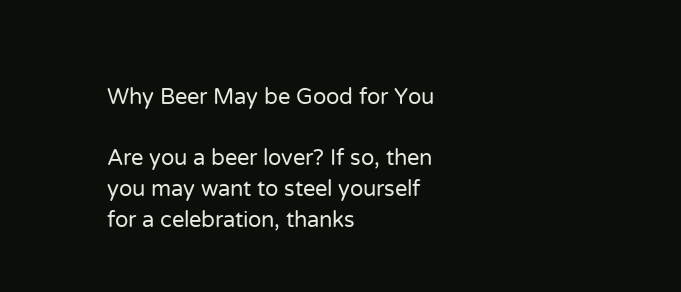Why Beer May be Good for You

Are you a beer lover? If so, then you may want to steel yourself for a celebration, thanks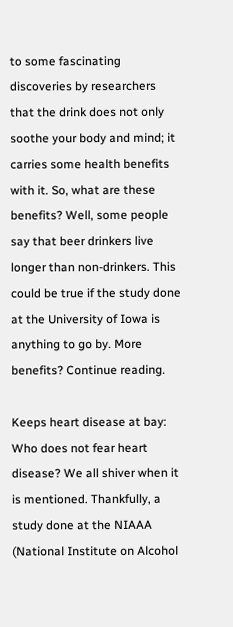to some fascinating discoveries by researchers that the drink does not only soothe your body and mind; it carries some health benefits with it. So, what are these benefits? Well, some people say that beer drinkers live longer than non-drinkers. This could be true if the study done at the University of Iowa is anything to go by. More benefits? Continue reading.

Keeps heart disease at bay: Who does not fear heart disease? We all shiver when it is mentioned. Thankfully, a study done at the NIAAA (National Institute on Alcohol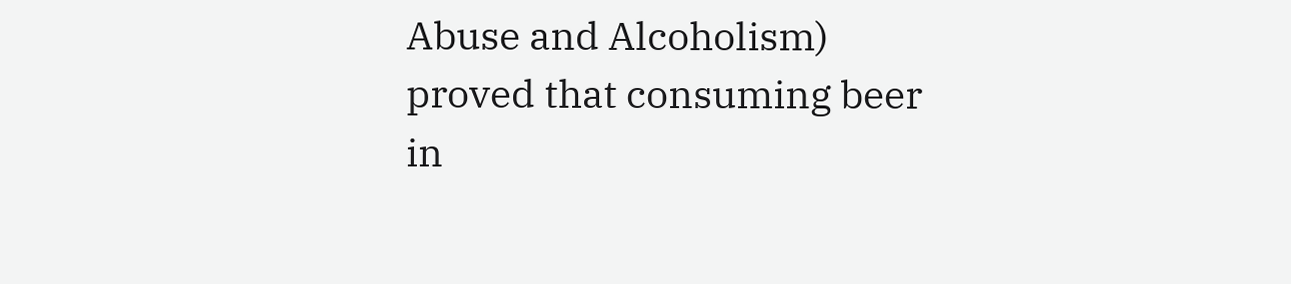Abuse and Alcoholism) proved that consuming beer in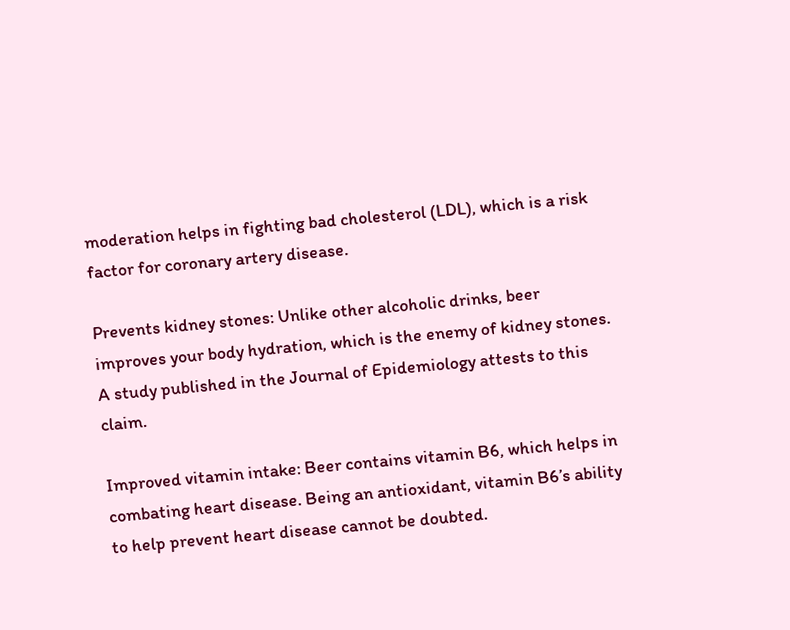moderation helps in fighting bad cholesterol (LDL), which is a risk factor for coronary artery disease.

Prevents kidney stones: Unlike other alcoholic drinks, beer improves your body hydration, which is the enemy of kidney stones. A study published in the Journal of Epidemiology attests to this claim.

Improved vitamin intake: Beer contains vitamin B6, which helps in combating heart disease. Being an antioxidant, vitamin B6’s ability to help prevent heart disease cannot be doubted.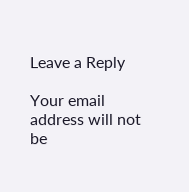Leave a Reply

Your email address will not be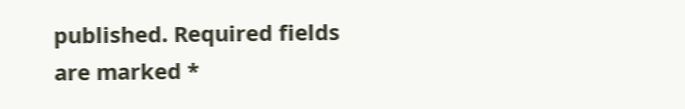published. Required fields are marked *